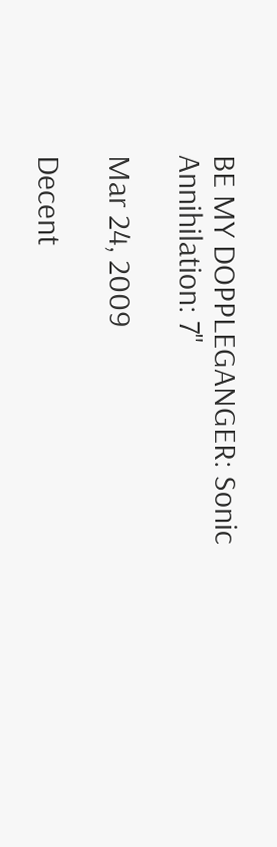BE MY DOPPLEGANGER: Sonic Annihilation: 7"

Mar 24, 2009

Decent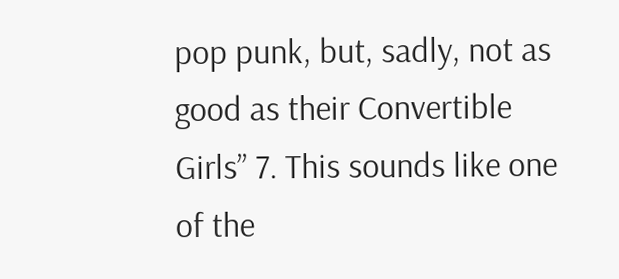pop punk, but, sadly, not as good as their Convertible Girls” 7. This sounds like one of the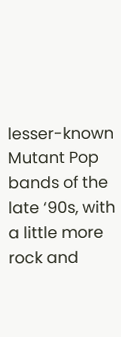lesser-known Mutant Pop bands of the late ‘90s, with a little more rock and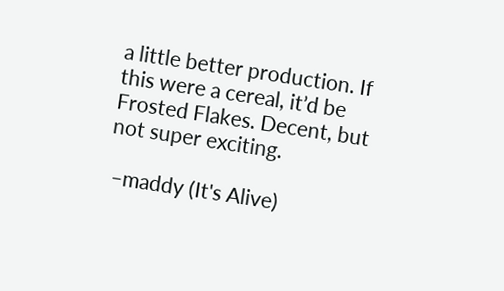a little better production. If this were a cereal, it’d be Frosted Flakes. Decent, but not super exciting.

 –maddy (It's Alive)